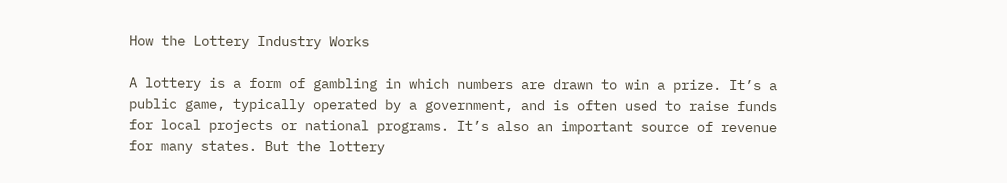How the Lottery Industry Works

A lottery is a form of gambling in which numbers are drawn to win a prize. It’s a public game, typically operated by a government, and is often used to raise funds for local projects or national programs. It’s also an important source of revenue for many states. But the lottery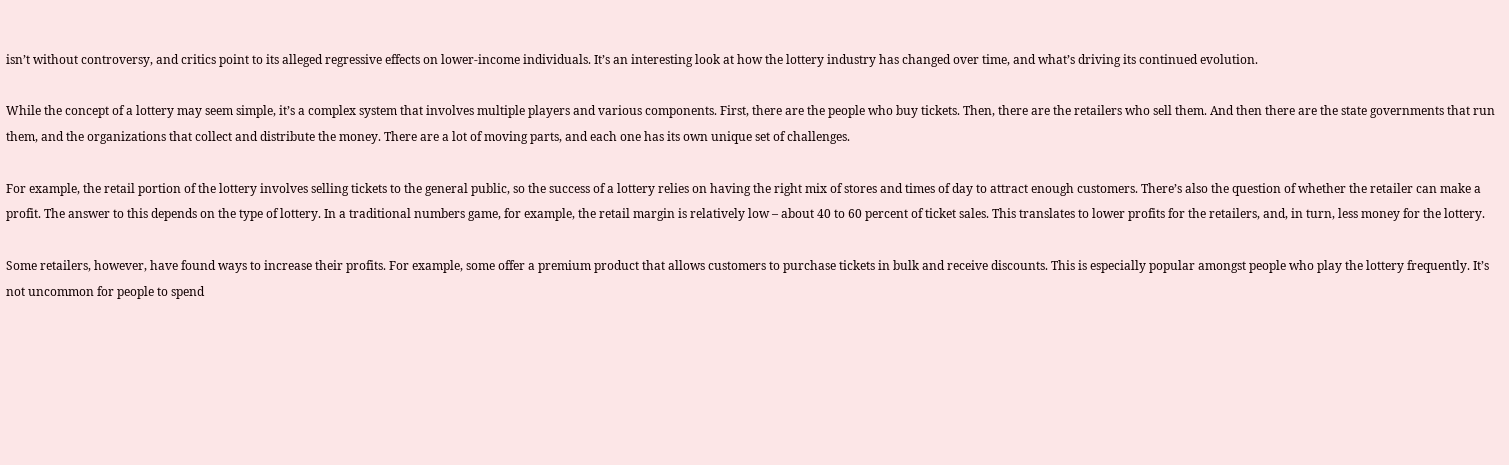isn’t without controversy, and critics point to its alleged regressive effects on lower-income individuals. It’s an interesting look at how the lottery industry has changed over time, and what’s driving its continued evolution.

While the concept of a lottery may seem simple, it’s a complex system that involves multiple players and various components. First, there are the people who buy tickets. Then, there are the retailers who sell them. And then there are the state governments that run them, and the organizations that collect and distribute the money. There are a lot of moving parts, and each one has its own unique set of challenges.

For example, the retail portion of the lottery involves selling tickets to the general public, so the success of a lottery relies on having the right mix of stores and times of day to attract enough customers. There’s also the question of whether the retailer can make a profit. The answer to this depends on the type of lottery. In a traditional numbers game, for example, the retail margin is relatively low – about 40 to 60 percent of ticket sales. This translates to lower profits for the retailers, and, in turn, less money for the lottery.

Some retailers, however, have found ways to increase their profits. For example, some offer a premium product that allows customers to purchase tickets in bulk and receive discounts. This is especially popular amongst people who play the lottery frequently. It’s not uncommon for people to spend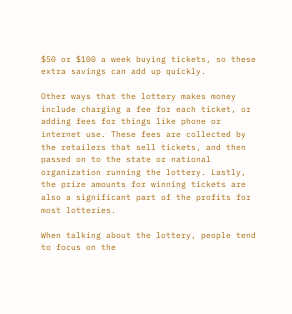$50 or $100 a week buying tickets, so these extra savings can add up quickly.

Other ways that the lottery makes money include charging a fee for each ticket, or adding fees for things like phone or internet use. These fees are collected by the retailers that sell tickets, and then passed on to the state or national organization running the lottery. Lastly, the prize amounts for winning tickets are also a significant part of the profits for most lotteries.

When talking about the lottery, people tend to focus on the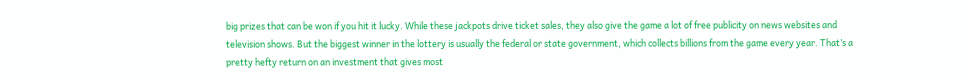big prizes that can be won if you hit it lucky. While these jackpots drive ticket sales, they also give the game a lot of free publicity on news websites and television shows. But the biggest winner in the lottery is usually the federal or state government, which collects billions from the game every year. That’s a pretty hefty return on an investment that gives most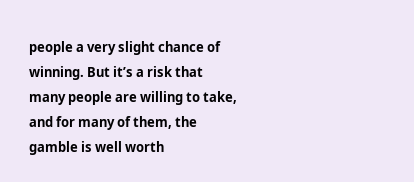people a very slight chance of winning. But it’s a risk that many people are willing to take, and for many of them, the gamble is well worth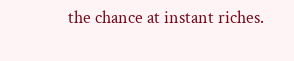the chance at instant riches.